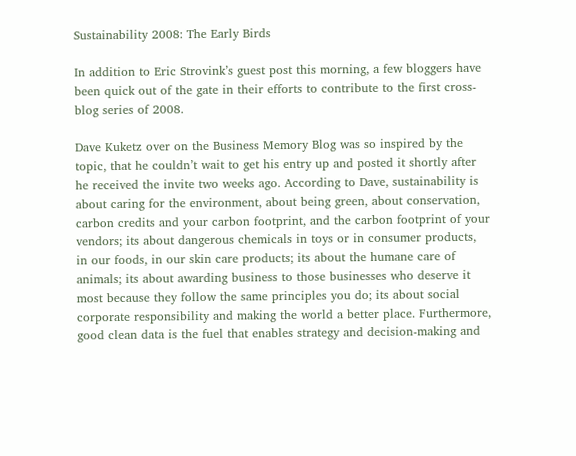Sustainability 2008: The Early Birds

In addition to Eric Strovink’s guest post this morning, a few bloggers have been quick out of the gate in their efforts to contribute to the first cross-blog series of 2008.

Dave Kuketz over on the Business Memory Blog was so inspired by the topic, that he couldn’t wait to get his entry up and posted it shortly after he received the invite two weeks ago. According to Dave, sustainability is about caring for the environment, about being green, about conservation, carbon credits and your carbon footprint, and the carbon footprint of your vendors; its about dangerous chemicals in toys or in consumer products, in our foods, in our skin care products; its about the humane care of animals; its about awarding business to those businesses who deserve it most because they follow the same principles you do; its about social corporate responsibility and making the world a better place. Furthermore, good clean data is the fuel that enables strategy and decision-making and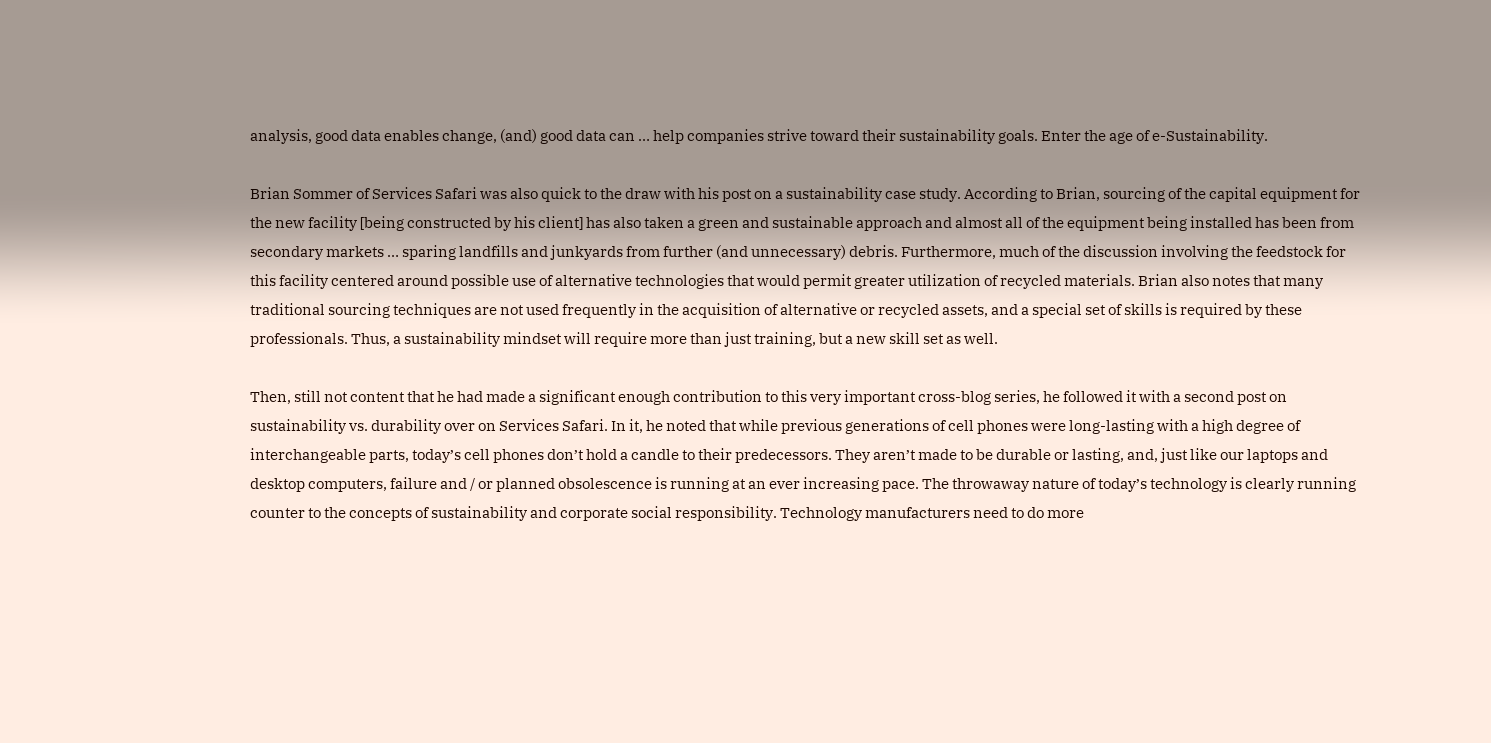analysis, good data enables change, (and) good data can … help companies strive toward their sustainability goals. Enter the age of e-Sustainability.

Brian Sommer of Services Safari was also quick to the draw with his post on a sustainability case study. According to Brian, sourcing of the capital equipment for the new facility [being constructed by his client] has also taken a green and sustainable approach and almost all of the equipment being installed has been from secondary markets … sparing landfills and junkyards from further (and unnecessary) debris. Furthermore, much of the discussion involving the feedstock for this facility centered around possible use of alternative technologies that would permit greater utilization of recycled materials. Brian also notes that many traditional sourcing techniques are not used frequently in the acquisition of alternative or recycled assets, and a special set of skills is required by these professionals. Thus, a sustainability mindset will require more than just training, but a new skill set as well.

Then, still not content that he had made a significant enough contribution to this very important cross-blog series, he followed it with a second post on sustainability vs. durability over on Services Safari. In it, he noted that while previous generations of cell phones were long-lasting with a high degree of interchangeable parts, today’s cell phones don’t hold a candle to their predecessors. They aren’t made to be durable or lasting, and, just like our laptops and desktop computers, failure and / or planned obsolescence is running at an ever increasing pace. The throwaway nature of today’s technology is clearly running counter to the concepts of sustainability and corporate social responsibility. Technology manufacturers need to do more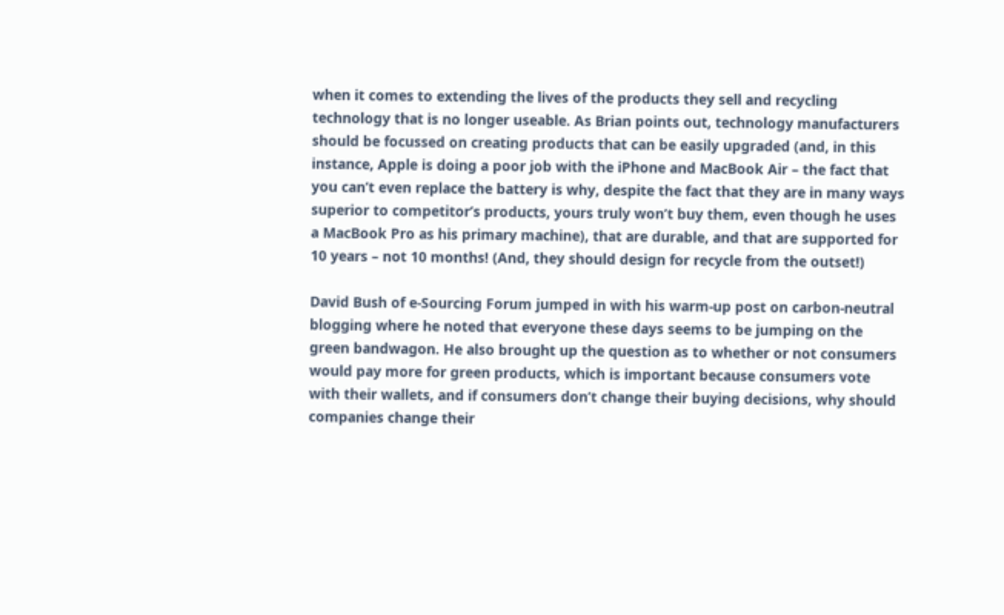when it comes to extending the lives of the products they sell and recycling technology that is no longer useable. As Brian points out, technology manufacturers should be focussed on creating products that can be easily upgraded (and, in this instance, Apple is doing a poor job with the iPhone and MacBook Air – the fact that you can’t even replace the battery is why, despite the fact that they are in many ways superior to competitor’s products, yours truly won’t buy them, even though he uses a MacBook Pro as his primary machine), that are durable, and that are supported for 10 years – not 10 months! (And, they should design for recycle from the outset!)

David Bush of e-Sourcing Forum jumped in with his warm-up post on carbon-neutral blogging where he noted that everyone these days seems to be jumping on the green bandwagon. He also brought up the question as to whether or not consumers would pay more for green products, which is important because consumers vote with their wallets, and if consumers don’t change their buying decisions, why should companies change their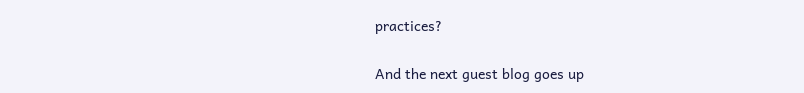practices?

And the next guest blog goes up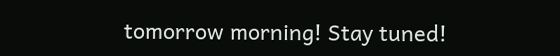tomorrow morning! Stay tuned!